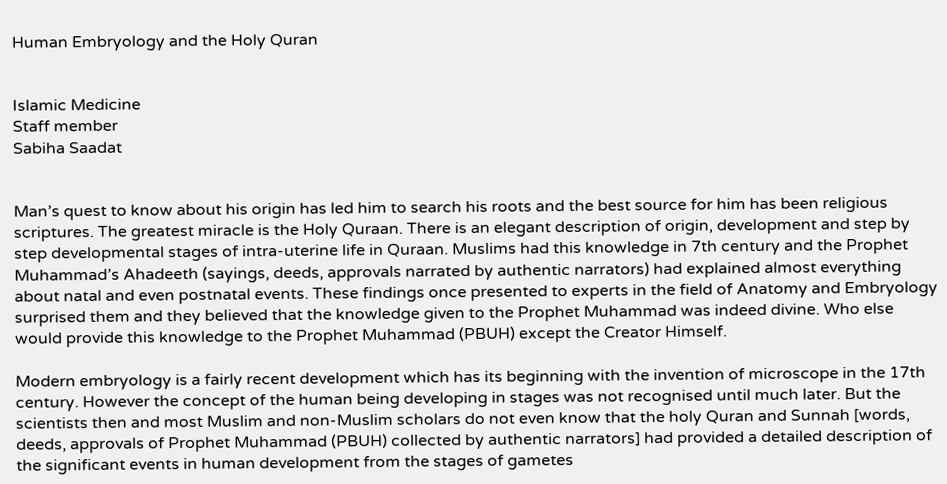Human Embryology and the Holy Quran


Islamic Medicine
Staff member
Sabiha Saadat


Man’s quest to know about his origin has led him to search his roots and the best source for him has been religious scriptures. The greatest miracle is the Holy Quraan. There is an elegant description of origin, development and step by step developmental stages of intra-uterine life in Quraan. Muslims had this knowledge in 7th century and the Prophet Muhammad’s Ahadeeth (sayings, deeds, approvals narrated by authentic narrators) had explained almost everything about natal and even postnatal events. These findings once presented to experts in the field of Anatomy and Embryology surprised them and they believed that the knowledge given to the Prophet Muhammad was indeed divine. Who else would provide this knowledge to the Prophet Muhammad (PBUH) except the Creator Himself.

Modern embryology is a fairly recent development which has its beginning with the invention of microscope in the 17th century. However the concept of the human being developing in stages was not recognised until much later. But the scientists then and most Muslim and non-Muslim scholars do not even know that the holy Quran and Sunnah [words, deeds, approvals of Prophet Muhammad (PBUH) collected by authentic narrators] had provided a detailed description of the significant events in human development from the stages of gametes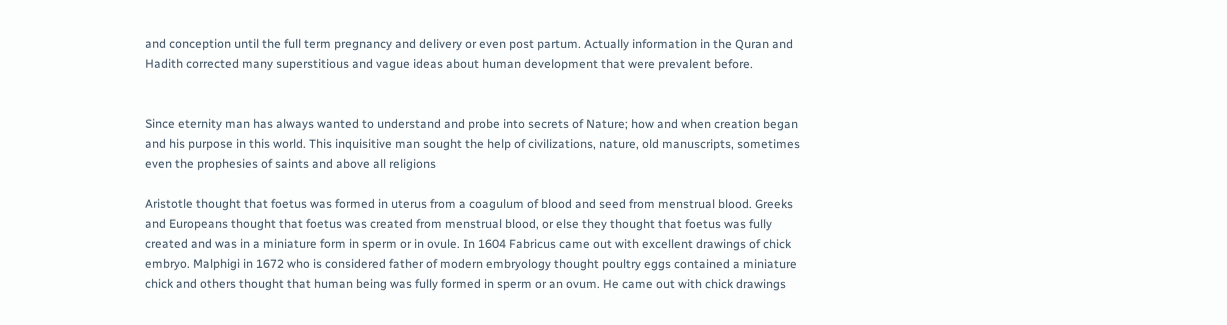and conception until the full term pregnancy and delivery or even post partum. Actually information in the Quran and Hadith corrected many superstitious and vague ideas about human development that were prevalent before.


Since eternity man has always wanted to understand and probe into secrets of Nature; how and when creation began and his purpose in this world. This inquisitive man sought the help of civilizations, nature, old manuscripts, sometimes even the prophesies of saints and above all religions

Aristotle thought that foetus was formed in uterus from a coagulum of blood and seed from menstrual blood. Greeks and Europeans thought that foetus was created from menstrual blood, or else they thought that foetus was fully created and was in a miniature form in sperm or in ovule. In 1604 Fabricus came out with excellent drawings of chick embryo. Malphigi in 1672 who is considered father of modern embryology thought poultry eggs contained a miniature chick and others thought that human being was fully formed in sperm or an ovum. He came out with chick drawings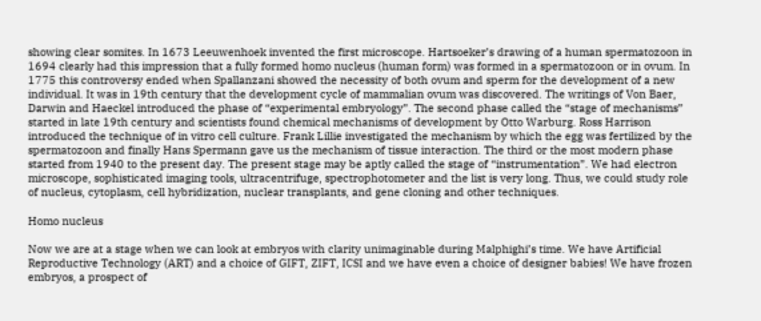showing clear somites. In 1673 Leeuwenhoek invented the first microscope. Hartsoeker’s drawing of a human spermatozoon in 1694 clearly had this impression that a fully formed homo nucleus (human form) was formed in a spermatozoon or in ovum. In 1775 this controversy ended when Spallanzani showed the necessity of both ovum and sperm for the development of a new individual. It was in 19th century that the development cycle of mammalian ovum was discovered. The writings of Von Baer, Darwin and Haeckel introduced the phase of “experimental embryology”. The second phase called the “stage of mechanisms” started in late 19th century and scientists found chemical mechanisms of development by Otto Warburg. Ross Harrison introduced the technique of in vitro cell culture. Frank Lillie investigated the mechanism by which the egg was fertilized by the spermatozoon and finally Hans Spermann gave us the mechanism of tissue interaction. The third or the most modern phase started from 1940 to the present day. The present stage may be aptly called the stage of “instrumentation”. We had electron microscope, sophisticated imaging tools, ultracentrifuge, spectrophotometer and the list is very long. Thus, we could study role of nucleus, cytoplasm, cell hybridization, nuclear transplants, and gene cloning and other techniques.

Homo nucleus

Now we are at a stage when we can look at embryos with clarity unimaginable during Malphighi’s time. We have Artificial Reproductive Technology (ART) and a choice of GIFT, ZIFT, ICSI and we have even a choice of designer babies! We have frozen embryos, a prospect of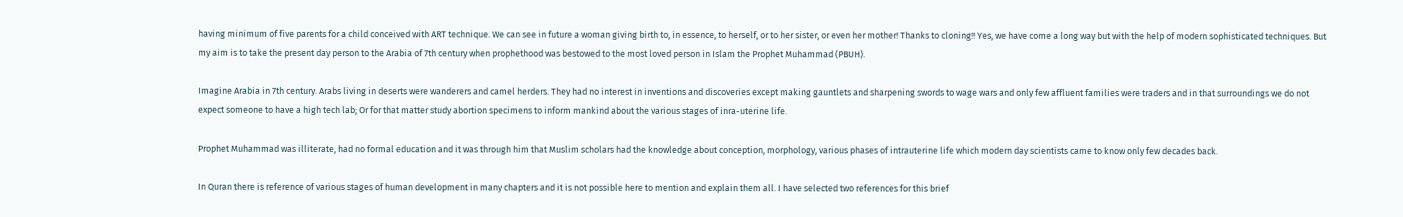having minimum of five parents for a child conceived with ART technique. We can see in future a woman giving birth to, in essence, to herself, or to her sister, or even her mother! Thanks to cloning!! Yes, we have come a long way but with the help of modern sophisticated techniques. But my aim is to take the present day person to the Arabia of 7th century when prophethood was bestowed to the most loved person in Islam the Prophet Muhammad (PBUH).

Imagine Arabia in 7th century. Arabs living in deserts were wanderers and camel herders. They had no interest in inventions and discoveries except making gauntlets and sharpening swords to wage wars and only few affluent families were traders and in that surroundings we do not expect someone to have a high tech lab; Or for that matter study abortion specimens to inform mankind about the various stages of inra-uterine life.

Prophet Muhammad was illiterate, had no formal education and it was through him that Muslim scholars had the knowledge about conception, morphology, various phases of intrauterine life which modern day scientists came to know only few decades back.

In Quran there is reference of various stages of human development in many chapters and it is not possible here to mention and explain them all. I have selected two references for this brief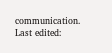communication.
Last edited: